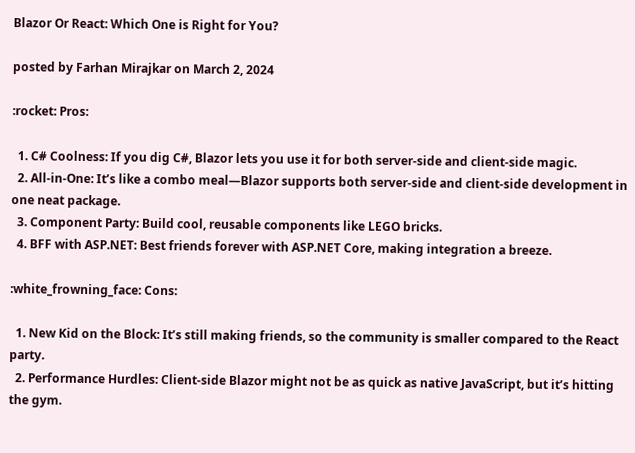Blazor Or React: Which One is Right for You?

posted by Farhan Mirajkar on March 2, 2024

:rocket: Pros:

  1. C# Coolness: If you dig C#, Blazor lets you use it for both server-side and client-side magic.
  2. All-in-One: It’s like a combo meal—Blazor supports both server-side and client-side development in one neat package.
  3. Component Party: Build cool, reusable components like LEGO bricks.
  4. BFF with ASP.NET: Best friends forever with ASP.NET Core, making integration a breeze.

:white_frowning_face: Cons:

  1. New Kid on the Block: It’s still making friends, so the community is smaller compared to the React party.
  2. Performance Hurdles: Client-side Blazor might not be as quick as native JavaScript, but it’s hitting the gym.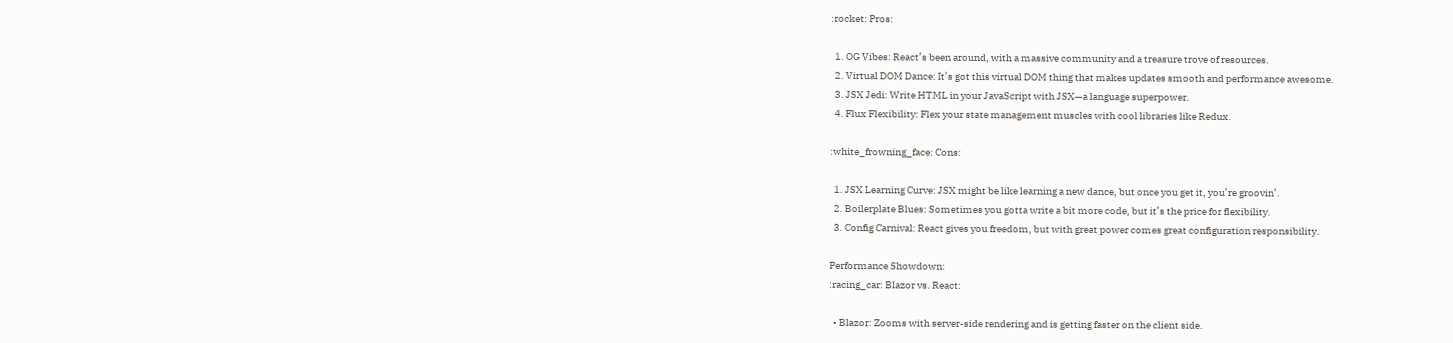:rocket: Pros:

  1. OG Vibes: React’s been around, with a massive community and a treasure trove of resources.
  2. Virtual DOM Dance: It’s got this virtual DOM thing that makes updates smooth and performance awesome.
  3. JSX Jedi: Write HTML in your JavaScript with JSX—a language superpower.
  4. Flux Flexibility: Flex your state management muscles with cool libraries like Redux.

:white_frowning_face: Cons:

  1. JSX Learning Curve: JSX might be like learning a new dance, but once you get it, you’re groovin’.
  2. Boilerplate Blues: Sometimes you gotta write a bit more code, but it’s the price for flexibility.
  3. Config Carnival: React gives you freedom, but with great power comes great configuration responsibility.

Performance Showdown:
:racing_car: Blazor vs. React:

  • Blazor: Zooms with server-side rendering and is getting faster on the client side.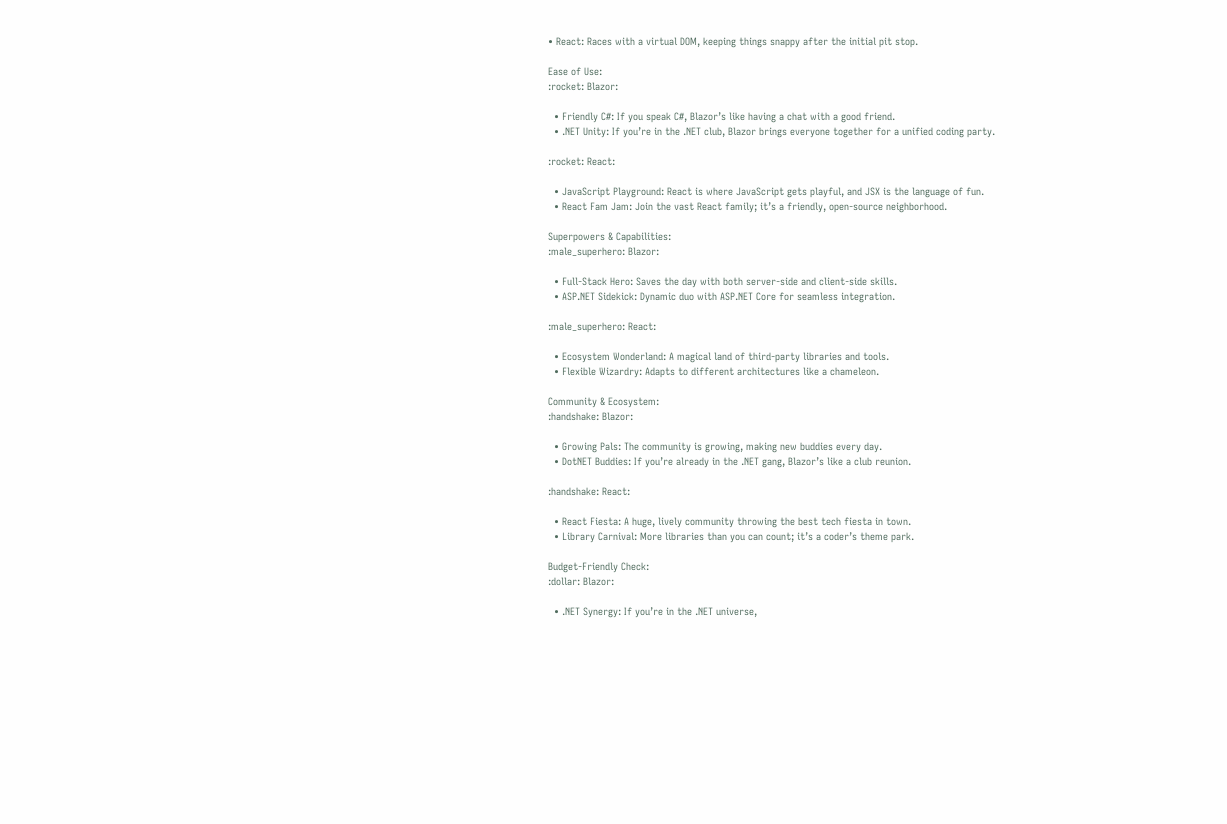• React: Races with a virtual DOM, keeping things snappy after the initial pit stop.

Ease of Use:
:rocket: Blazor:

  • Friendly C#: If you speak C#, Blazor’s like having a chat with a good friend.
  • .NET Unity: If you’re in the .NET club, Blazor brings everyone together for a unified coding party.

:rocket: React:

  • JavaScript Playground: React is where JavaScript gets playful, and JSX is the language of fun.
  • React Fam Jam: Join the vast React family; it’s a friendly, open-source neighborhood.

Superpowers & Capabilities:
:male_superhero: Blazor:

  • Full-Stack Hero: Saves the day with both server-side and client-side skills.
  • ASP.NET Sidekick: Dynamic duo with ASP.NET Core for seamless integration.

:male_superhero: React:

  • Ecosystem Wonderland: A magical land of third-party libraries and tools.
  • Flexible Wizardry: Adapts to different architectures like a chameleon.

Community & Ecosystem:
:handshake: Blazor:

  • Growing Pals: The community is growing, making new buddies every day.
  • DotNET Buddies: If you’re already in the .NET gang, Blazor’s like a club reunion.

:handshake: React:

  • React Fiesta: A huge, lively community throwing the best tech fiesta in town.
  • Library Carnival: More libraries than you can count; it’s a coder’s theme park.

Budget-Friendly Check:
:dollar: Blazor:

  • .NET Synergy: If you’re in the .NET universe,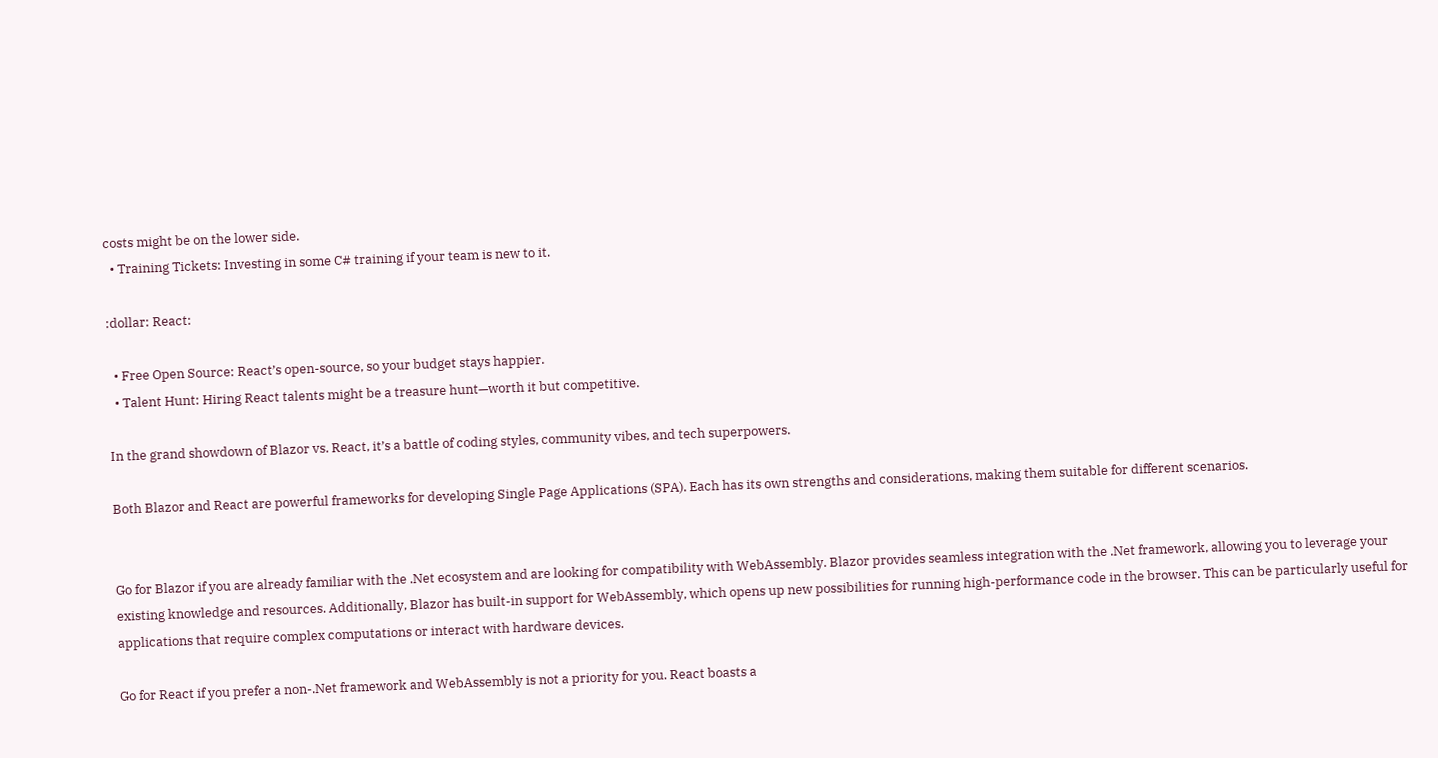costs might be on the lower side.
  • Training Tickets: Investing in some C# training if your team is new to it.

:dollar: React:

  • Free Open Source: React’s open-source, so your budget stays happier.
  • Talent Hunt: Hiring React talents might be a treasure hunt—worth it but competitive.

In the grand showdown of Blazor vs. React, it’s a battle of coding styles, community vibes, and tech superpowers.

Both Blazor and React are powerful frameworks for developing Single Page Applications (SPA). Each has its own strengths and considerations, making them suitable for different scenarios.


Go for Blazor if you are already familiar with the .Net ecosystem and are looking for compatibility with WebAssembly. Blazor provides seamless integration with the .Net framework, allowing you to leverage your existing knowledge and resources. Additionally, Blazor has built-in support for WebAssembly, which opens up new possibilities for running high-performance code in the browser. This can be particularly useful for applications that require complex computations or interact with hardware devices.

Go for React if you prefer a non-.Net framework and WebAssembly is not a priority for you. React boasts a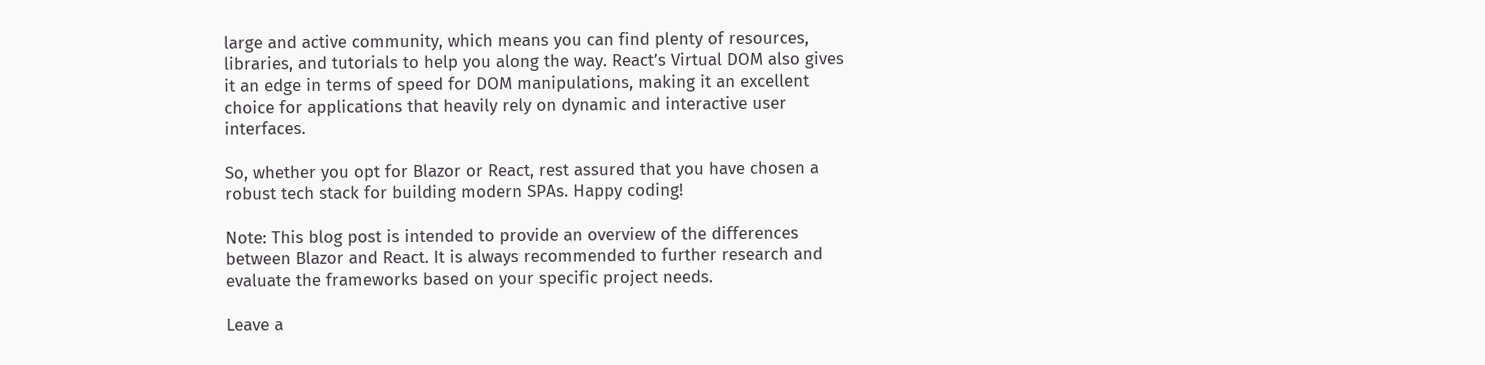large and active community, which means you can find plenty of resources, libraries, and tutorials to help you along the way. React’s Virtual DOM also gives it an edge in terms of speed for DOM manipulations, making it an excellent choice for applications that heavily rely on dynamic and interactive user interfaces.

So, whether you opt for Blazor or React, rest assured that you have chosen a robust tech stack for building modern SPAs. Happy coding!

Note: This blog post is intended to provide an overview of the differences between Blazor and React. It is always recommended to further research and evaluate the frameworks based on your specific project needs.

Leave a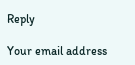Reply

Your email address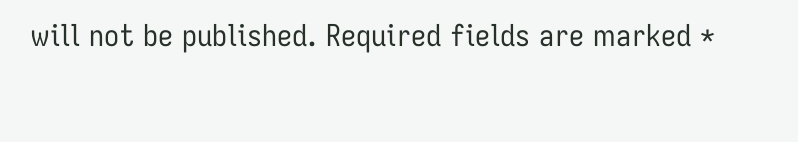will not be published. Required fields are marked *